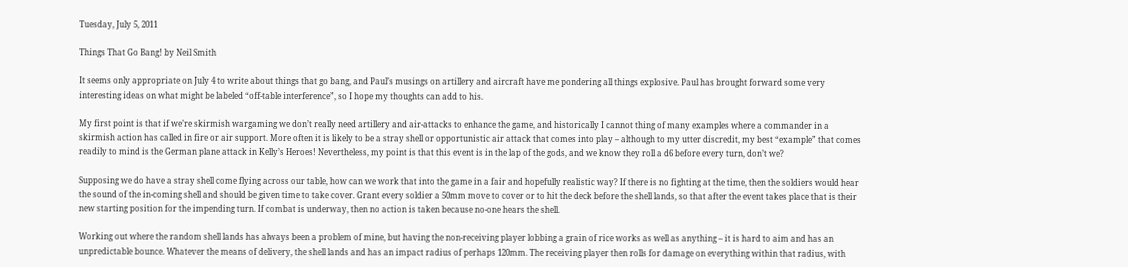Tuesday, July 5, 2011

Things That Go Bang! by Neil Smith

It seems only appropriate on July 4 to write about things that go bang, and Paul’s musings on artillery and aircraft have me pondering all things explosive. Paul has brought forward some very interesting ideas on what might be labeled “off-table interference”, so I hope my thoughts can add to his.

My first point is that if we’re skirmish wargaming we don’t really need artillery and air-attacks to enhance the game, and historically I cannot thing of many examples where a commander in a skirmish action has called in fire or air support. More often it is likely to be a stray shell or opportunistic air attack that comes into play – although to my utter discredit, my best “example” that comes readily to mind is the German plane attack in Kelly’s Heroes! Nevertheless, my point is that this event is in the lap of the gods, and we know they roll a d6 before every turn, don’t we?

Supposing we do have a stray shell come flying across our table, how can we work that into the game in a fair and hopefully realistic way? If there is no fighting at the time, then the soldiers would hear the sound of the in-coming shell and should be given time to take cover. Grant every soldier a 50mm move to cover or to hit the deck before the shell lands, so that after the event takes place that is their new starting position for the impending turn. If combat is underway, then no action is taken because no-one hears the shell.

Working out where the random shell lands has always been a problem of mine, but having the non-receiving player lobbing a grain of rice works as well as anything – it is hard to aim and has an unpredictable bounce. Whatever the means of delivery, the shell lands and has an impact radius of perhaps 120mm. The receiving player then rolls for damage on everything within that radius, with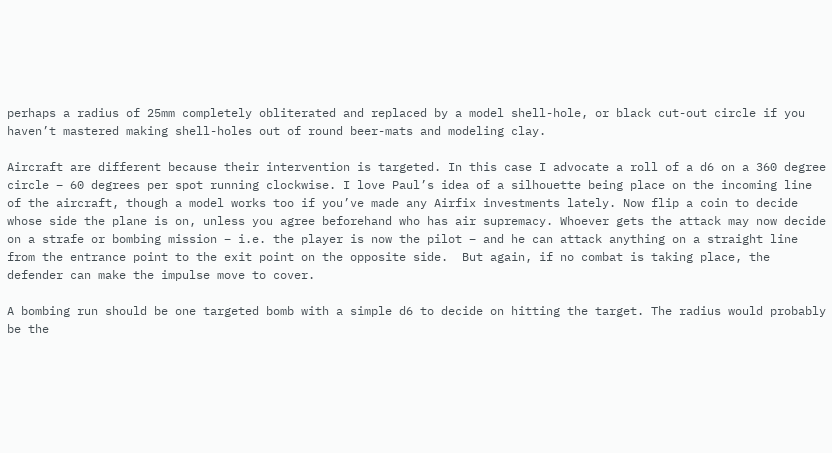perhaps a radius of 25mm completely obliterated and replaced by a model shell-hole, or black cut-out circle if you haven’t mastered making shell-holes out of round beer-mats and modeling clay.

Aircraft are different because their intervention is targeted. In this case I advocate a roll of a d6 on a 360 degree circle – 60 degrees per spot running clockwise. I love Paul’s idea of a silhouette being place on the incoming line of the aircraft, though a model works too if you’ve made any Airfix investments lately. Now flip a coin to decide whose side the plane is on, unless you agree beforehand who has air supremacy. Whoever gets the attack may now decide on a strafe or bombing mission – i.e. the player is now the pilot – and he can attack anything on a straight line from the entrance point to the exit point on the opposite side.  But again, if no combat is taking place, the defender can make the impulse move to cover.

A bombing run should be one targeted bomb with a simple d6 to decide on hitting the target. The radius would probably be the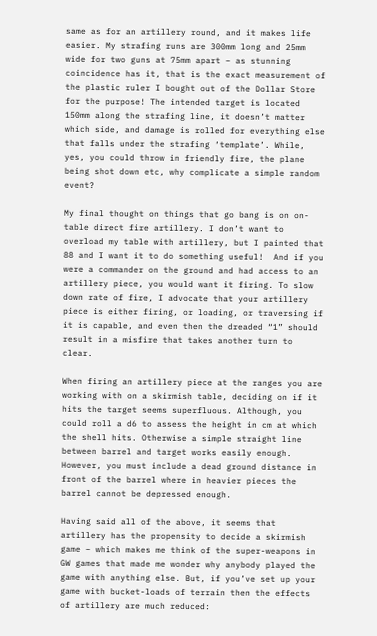same as for an artillery round, and it makes life easier. My strafing runs are 300mm long and 25mm wide for two guns at 75mm apart – as stunning coincidence has it, that is the exact measurement of the plastic ruler I bought out of the Dollar Store for the purpose! The intended target is located 150mm along the strafing line, it doesn’t matter which side, and damage is rolled for everything else that falls under the strafing ‘template’. While, yes, you could throw in friendly fire, the plane being shot down etc, why complicate a simple random event?

My final thought on things that go bang is on on-table direct fire artillery. I don’t want to overload my table with artillery, but I painted that 88 and I want it to do something useful!  And if you were a commander on the ground and had access to an artillery piece, you would want it firing. To slow down rate of fire, I advocate that your artillery piece is either firing, or loading, or traversing if it is capable, and even then the dreaded “1” should result in a misfire that takes another turn to clear.

When firing an artillery piece at the ranges you are working with on a skirmish table, deciding on if it hits the target seems superfluous. Although, you could roll a d6 to assess the height in cm at which the shell hits. Otherwise a simple straight line between barrel and target works easily enough. However, you must include a dead ground distance in front of the barrel where in heavier pieces the barrel cannot be depressed enough.

Having said all of the above, it seems that artillery has the propensity to decide a skirmish game – which makes me think of the super-weapons in GW games that made me wonder why anybody played the game with anything else. But, if you’ve set up your game with bucket-loads of terrain then the effects of artillery are much reduced: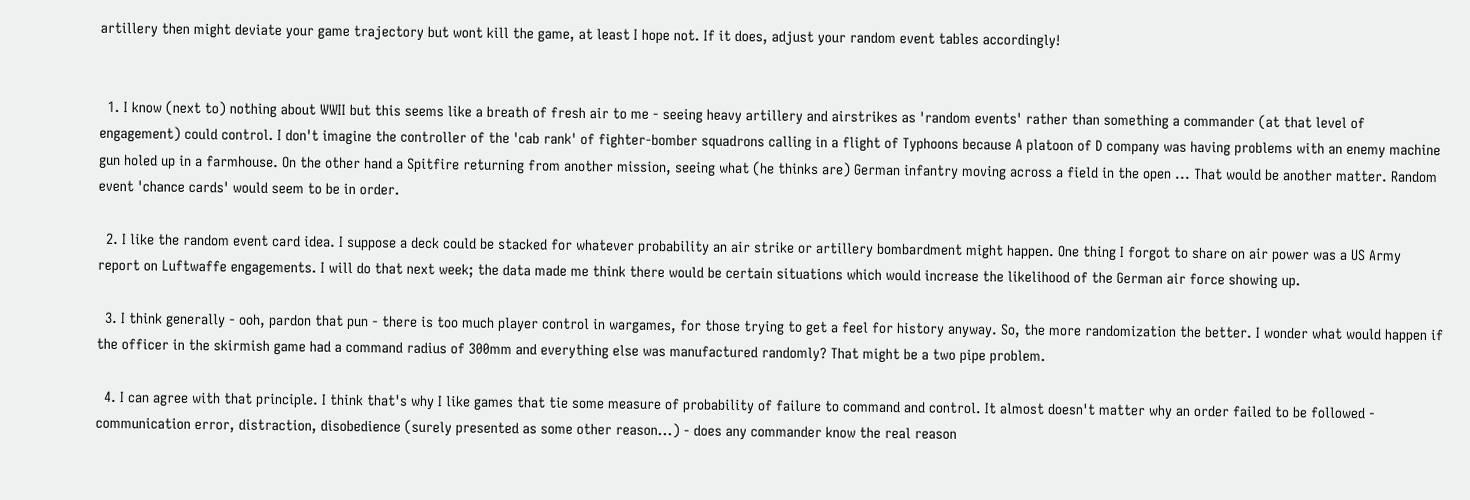artillery then might deviate your game trajectory but wont kill the game, at least I hope not. If it does, adjust your random event tables accordingly!


  1. I know (next to) nothing about WWII but this seems like a breath of fresh air to me - seeing heavy artillery and airstrikes as 'random events' rather than something a commander (at that level of engagement) could control. I don't imagine the controller of the 'cab rank' of fighter-bomber squadrons calling in a flight of Typhoons because A platoon of D company was having problems with an enemy machine gun holed up in a farmhouse. On the other hand a Spitfire returning from another mission, seeing what (he thinks are) German infantry moving across a field in the open ... That would be another matter. Random event 'chance cards' would seem to be in order.

  2. I like the random event card idea. I suppose a deck could be stacked for whatever probability an air strike or artillery bombardment might happen. One thing I forgot to share on air power was a US Army report on Luftwaffe engagements. I will do that next week; the data made me think there would be certain situations which would increase the likelihood of the German air force showing up.

  3. I think generally - ooh, pardon that pun - there is too much player control in wargames, for those trying to get a feel for history anyway. So, the more randomization the better. I wonder what would happen if the officer in the skirmish game had a command radius of 300mm and everything else was manufactured randomly? That might be a two pipe problem.

  4. I can agree with that principle. I think that's why I like games that tie some measure of probability of failure to command and control. It almost doesn't matter why an order failed to be followed - communication error, distraction, disobedience (surely presented as some other reason...) - does any commander know the real reason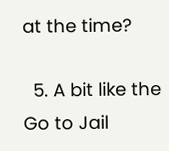at the time?

  5. A bit like the Go to Jail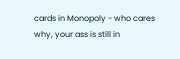cards in Monopoly - who cares why, your ass is still in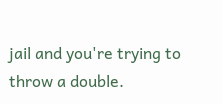jail and you're trying to throw a double.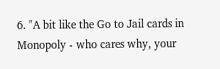6. "A bit like the Go to Jail cards in Monopoly - who cares why, your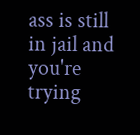ass is still in jail and you're trying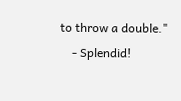to throw a double."
    - Splendid!